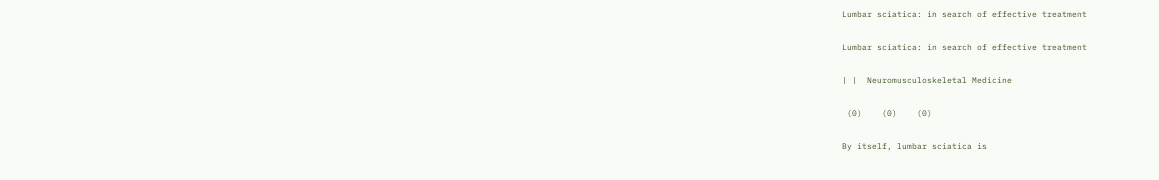Lumbar sciatica: in search of effective treatment

Lumbar sciatica: in search of effective treatment

| |  Neuromusculoskeletal Medicine

 (0)    (0)    (0)

By itself, lumbar sciatica is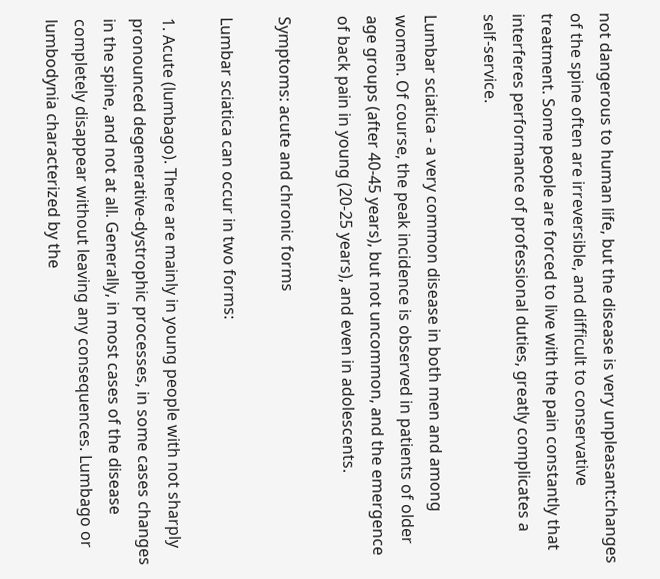not dangerous to human life, but the disease is very unpleasant:changes of the spine often are irreversible, and difficult to conservative treatment. Some people are forced to live with the pain constantly that interferes performance of professional duties, greatly complicates a self-service.

Lumbar sciatica - a very common disease in both men and among women. Of course, the peak incidence is observed in patients of older age groups (after 40-45 years), but not uncommon, and the emergence of back pain in young (20-25 years), and even in adolescents.

Symptoms: acute and chronic forms

Lumbar sciatica can occur in two forms:

1. Acute (lumbago). There are mainly in young people with not sharply pronounced degenerative-dystrophic processes, in some cases changes in the spine, and not at all. Generally, in most cases of the disease completely disappear without leaving any consequences. Lumbago or lumbodynia characterized by the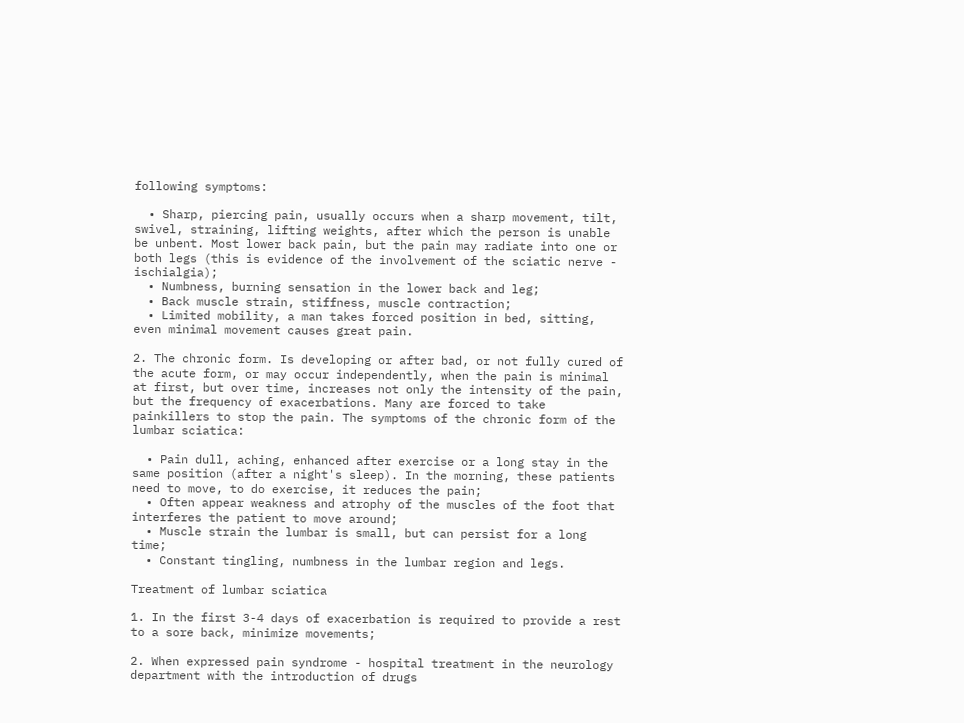following symptoms:

  • Sharp, piercing pain, usually occurs when a sharp movement, tilt, swivel, straining, lifting weights, after which the person is unable be unbent. Most lower back pain, but the pain may radiate into one or both legs (this is evidence of the involvement of the sciatic nerve - ischialgia);
  • Numbness, burning sensation in the lower back and leg;
  • Back muscle strain, stiffness, muscle contraction;
  • Limited mobility, a man takes forced position in bed, sitting, even minimal movement causes great pain.

2. The chronic form. Is developing or after bad, or not fully cured of the acute form, or may occur independently, when the pain is minimal at first, but over time, increases not only the intensity of the pain, but the frequency of exacerbations. Many are forced to take painkillers to stop the pain. The symptoms of the chronic form of the lumbar sciatica:

  • Pain dull, aching, enhanced after exercise or a long stay in the same position (after a night's sleep). In the morning, these patients need to move, to do exercise, it reduces the pain;
  • Often appear weakness and atrophy of the muscles of the foot that interferes the patient to move around;
  • Muscle strain the lumbar is small, but can persist for a long time;
  • Constant tingling, numbness in the lumbar region and legs.

Treatment of lumbar sciatica

1. In the first 3-4 days of exacerbation is required to provide a rest to a sore back, minimize movements;

2. When expressed pain syndrome - hospital treatment in the neurology department with the introduction of drugs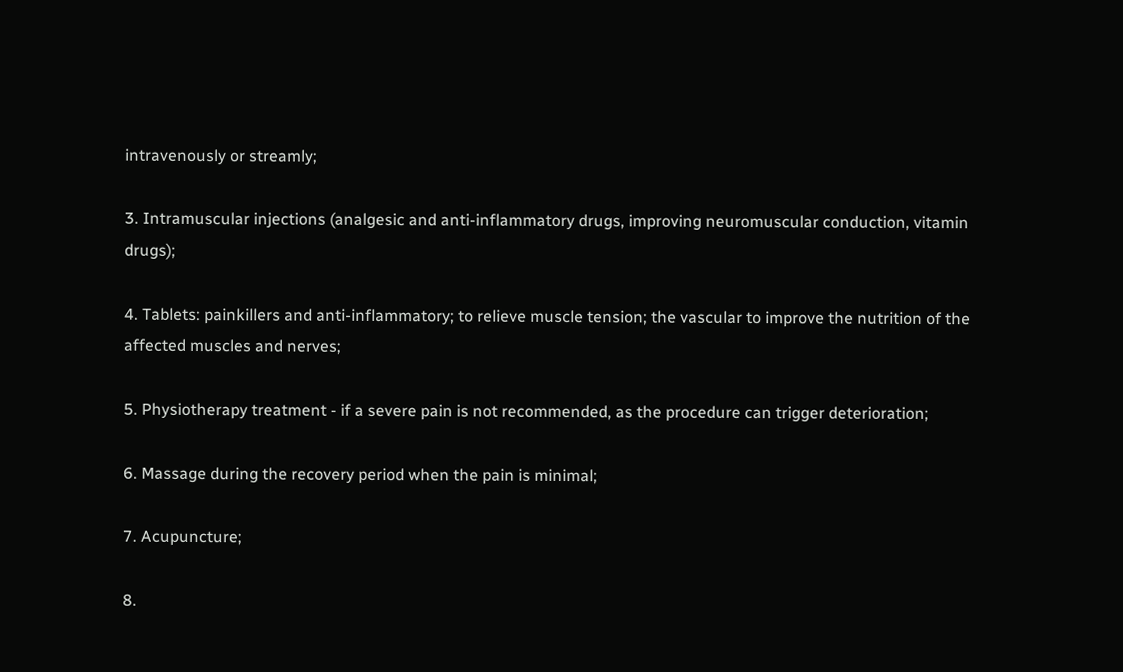intravenously or streamly;

3. Intramuscular injections (analgesic and anti-inflammatory drugs, improving neuromuscular conduction, vitamin drugs);

4. Tablets: painkillers and anti-inflammatory; to relieve muscle tension; the vascular to improve the nutrition of the affected muscles and nerves;

5. Physiotherapy treatment - if a severe pain is not recommended, as the procedure can trigger deterioration;

6. Massage during the recovery period when the pain is minimal;

7. Acupuncture;

8.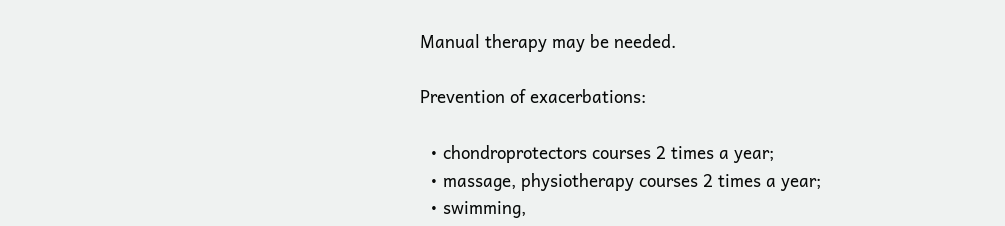Manual therapy may be needed.

Prevention of exacerbations:

  • chondroprotectors courses 2 times a year;
  • massage, physiotherapy courses 2 times a year;
  • swimming,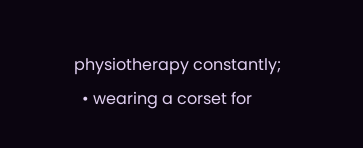physiotherapy constantly;
  • wearing a corset for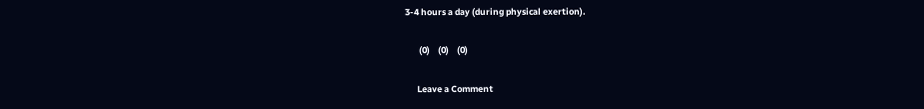3-4 hours a day (during physical exertion).

       (0)    (0)    (0)

      Leave a Comment